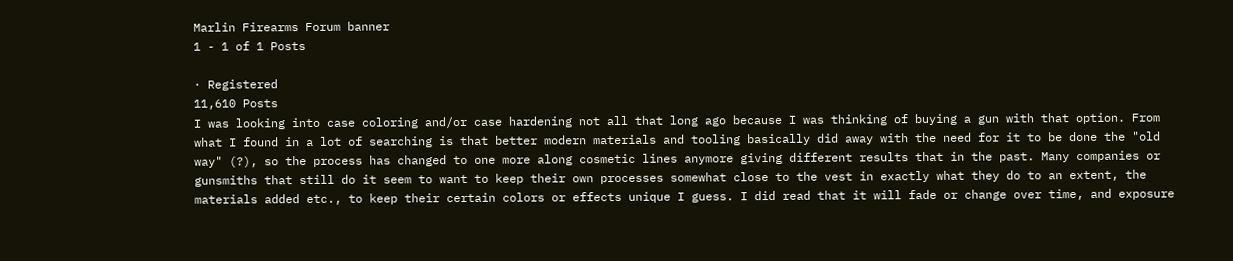Marlin Firearms Forum banner
1 - 1 of 1 Posts

· Registered
11,610 Posts
I was looking into case coloring and/or case hardening not all that long ago because I was thinking of buying a gun with that option. From what I found in a lot of searching is that better modern materials and tooling basically did away with the need for it to be done the "old way" (?), so the process has changed to one more along cosmetic lines anymore giving different results that in the past. Many companies or gunsmiths that still do it seem to want to keep their own processes somewhat close to the vest in exactly what they do to an extent, the materials added etc., to keep their certain colors or effects unique I guess. I did read that it will fade or change over time, and exposure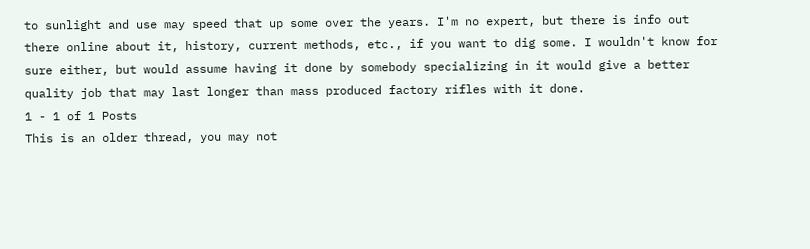to sunlight and use may speed that up some over the years. I'm no expert, but there is info out there online about it, history, current methods, etc., if you want to dig some. I wouldn't know for sure either, but would assume having it done by somebody specializing in it would give a better quality job that may last longer than mass produced factory rifles with it done.
1 - 1 of 1 Posts
This is an older thread, you may not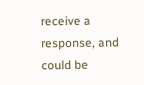receive a response, and could be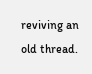reviving an old thread.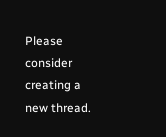Please consider creating a new thread.